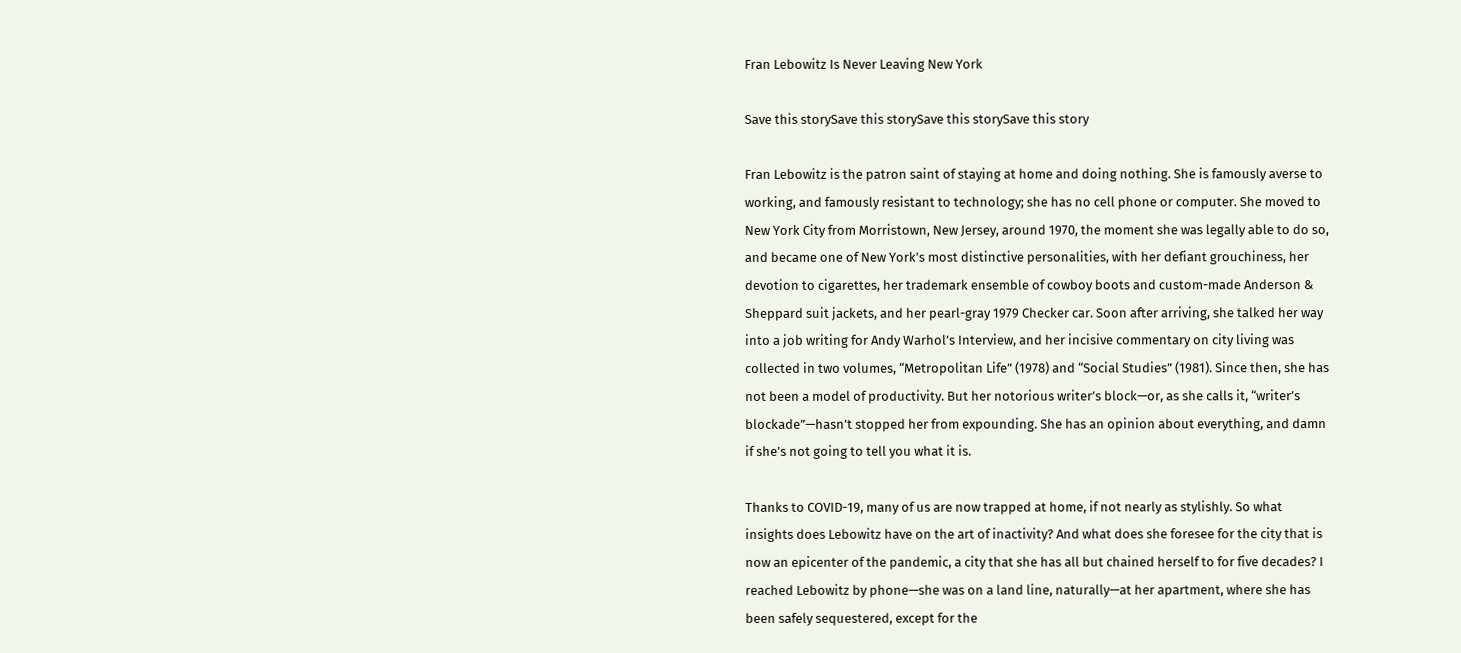Fran Lebowitz Is Never Leaving New York

Save this storySave this storySave this storySave this story

Fran Lebowitz is the patron saint of staying at home and doing nothing. She is famously averse to working, and famously resistant to technology; she has no cell phone or computer. She moved to New York City from Morristown, New Jersey, around 1970, the moment she was legally able to do so, and became one of New York’s most distinctive personalities, with her defiant grouchiness, her devotion to cigarettes, her trademark ensemble of cowboy boots and custom-made Anderson & Sheppard suit jackets, and her pearl-gray 1979 Checker car. Soon after arriving, she talked her way into a job writing for Andy Warhol’s Interview, and her incisive commentary on city living was collected in two volumes, “Metropolitan Life” (1978) and “Social Studies” (1981). Since then, she has not been a model of productivity. But her notorious writer’s block—or, as she calls it, “writer’s blockade”—hasn’t stopped her from expounding. She has an opinion about everything, and damn if she’s not going to tell you what it is.

Thanks to COVID-19, many of us are now trapped at home, if not nearly as stylishly. So what insights does Lebowitz have on the art of inactivity? And what does she foresee for the city that is now an epicenter of the pandemic, a city that she has all but chained herself to for five decades? I reached Lebowitz by phone—she was on a land line, naturally—at her apartment, where she has been safely sequestered, except for the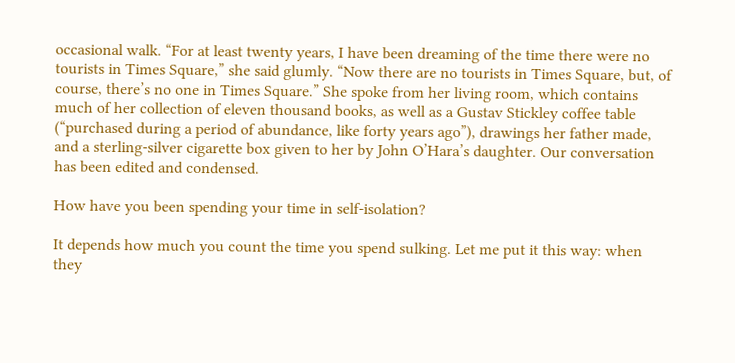occasional walk. “For at least twenty years, I have been dreaming of the time there were no tourists in Times Square,” she said glumly. “Now there are no tourists in Times Square, but, of course, there’s no one in Times Square.” She spoke from her living room, which contains much of her collection of eleven thousand books, as well as a Gustav Stickley coffee table (“purchased during a period of abundance, like forty years ago”), drawings her father made, and a sterling-silver cigarette box given to her by John O’Hara’s daughter. Our conversation has been edited and condensed.

How have you been spending your time in self-isolation?

It depends how much you count the time you spend sulking. Let me put it this way: when they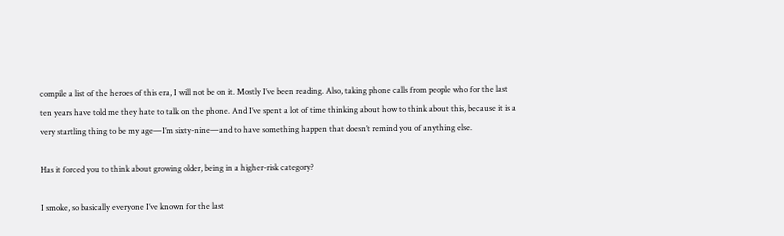compile a list of the heroes of this era, I will not be on it. Mostly I’ve been reading. Also, taking phone calls from people who for the last ten years have told me they hate to talk on the phone. And I’ve spent a lot of time thinking about how to think about this, because it is a very startling thing to be my age—I’m sixty-nine—and to have something happen that doesn’t remind you of anything else.

Has it forced you to think about growing older, being in a higher-risk category?

I smoke, so basically everyone I’ve known for the last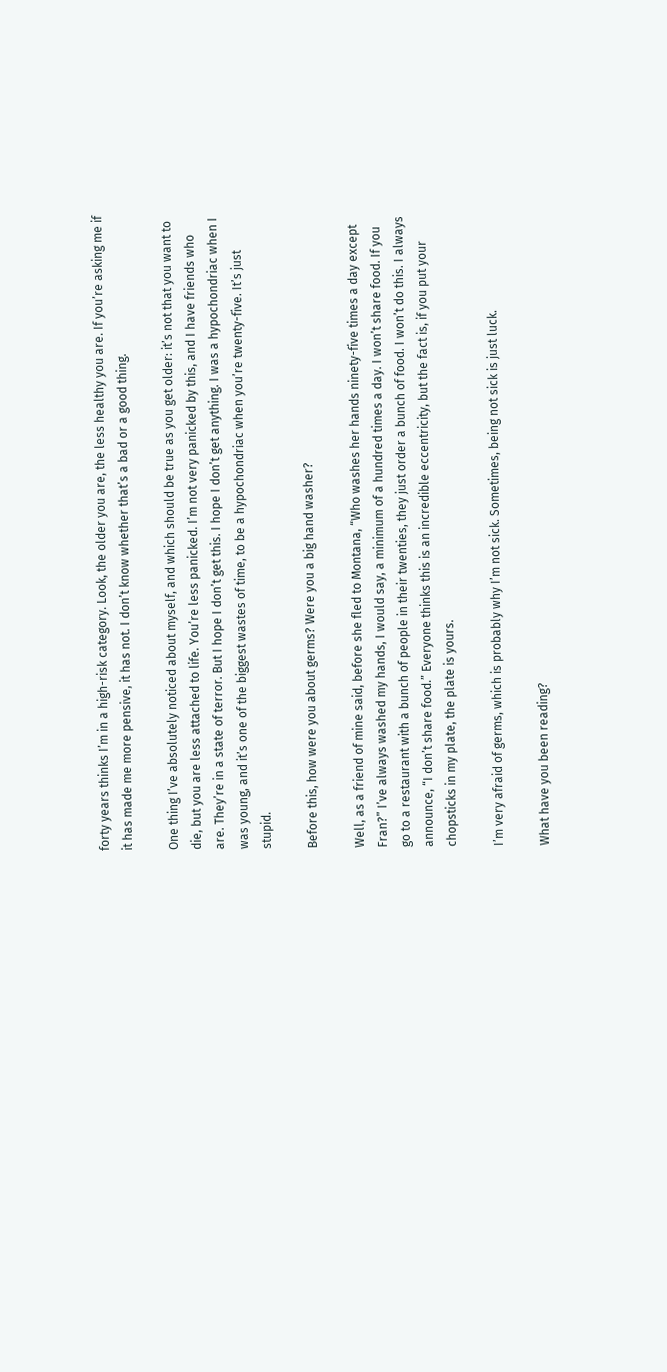forty years thinks I’m in a high-risk category. Look, the older you are, the less healthy you are. If you’re asking me if it has made me more pensive, it has not. I don’t know whether that’s a bad or a good thing.

One thing I’ve absolutely noticed about myself, and which should be true as you get older: it’s not that you want to die, but you are less attached to life. You’re less panicked. I’m not very panicked by this, and I have friends who are. They’re in a state of terror. But I hope I don’t get this. I hope I don’t get anything. I was a hypochondriac when I was young, and it’s one of the biggest wastes of time, to be a hypochondriac when you’re twenty-five. It’s just stupid.

Before this, how were you about germs? Were you a big hand washer?

Well, as a friend of mine said, before she fled to Montana, “Who washes her hands ninety-five times a day except Fran?” I’ve always washed my hands, I would say, a minimum of a hundred times a day. I won’t share food. If you go to a restaurant with a bunch of people in their twenties, they just order a bunch of food. I won’t do this. I always announce, “I don’t share food.” Everyone thinks this is an incredible eccentricity, but the fact is, if you put your chopsticks in my plate, the plate is yours.

I’m very afraid of germs, which is probably why I’m not sick. Sometimes, being not sick is just luck.

What have you been reading?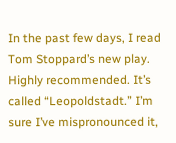In the past few days, I read Tom Stoppard’s new play. Highly recommended. It’s called “Leopoldstadt.” I’m sure I’ve mispronounced it,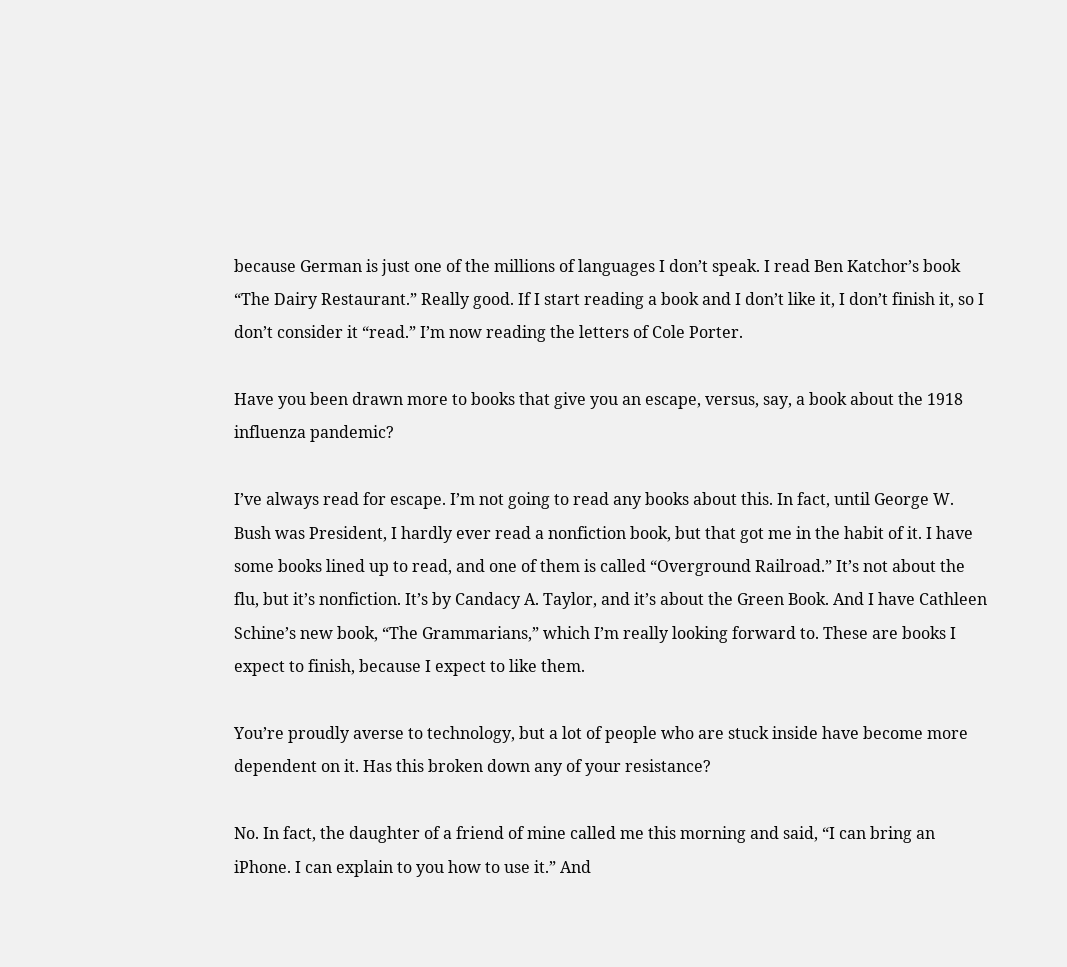because German is just one of the millions of languages I don’t speak. I read Ben Katchor’s book “The Dairy Restaurant.” Really good. If I start reading a book and I don’t like it, I don’t finish it, so I don’t consider it “read.” I’m now reading the letters of Cole Porter.

Have you been drawn more to books that give you an escape, versus, say, a book about the 1918 influenza pandemic?

I’ve always read for escape. I’m not going to read any books about this. In fact, until George W. Bush was President, I hardly ever read a nonfiction book, but that got me in the habit of it. I have some books lined up to read, and one of them is called “Overground Railroad.” It’s not about the flu, but it’s nonfiction. It’s by Candacy A. Taylor, and it’s about the Green Book. And I have Cathleen Schine’s new book, “The Grammarians,” which I’m really looking forward to. These are books I expect to finish, because I expect to like them.

You’re proudly averse to technology, but a lot of people who are stuck inside have become more dependent on it. Has this broken down any of your resistance?

No. In fact, the daughter of a friend of mine called me this morning and said, “I can bring an iPhone. I can explain to you how to use it.” And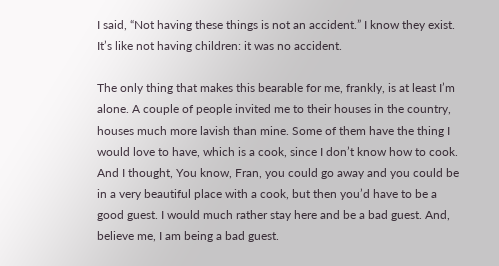I said, “Not having these things is not an accident.” I know they exist. It’s like not having children: it was no accident.

The only thing that makes this bearable for me, frankly, is at least I’m alone. A couple of people invited me to their houses in the country, houses much more lavish than mine. Some of them have the thing I would love to have, which is a cook, since I don’t know how to cook. And I thought, You know, Fran, you could go away and you could be in a very beautiful place with a cook, but then you’d have to be a good guest. I would much rather stay here and be a bad guest. And, believe me, I am being a bad guest.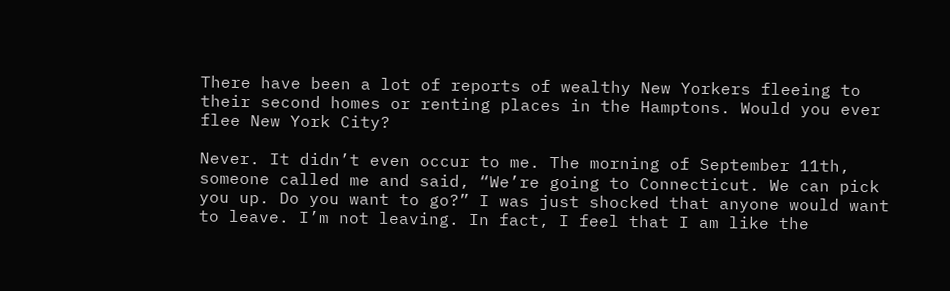There have been a lot of reports of wealthy New Yorkers fleeing to their second homes or renting places in the Hamptons. Would you ever flee New York City?

Never. It didn’t even occur to me. The morning of September 11th, someone called me and said, “We’re going to Connecticut. We can pick you up. Do you want to go?” I was just shocked that anyone would want to leave. I’m not leaving. In fact, I feel that I am like the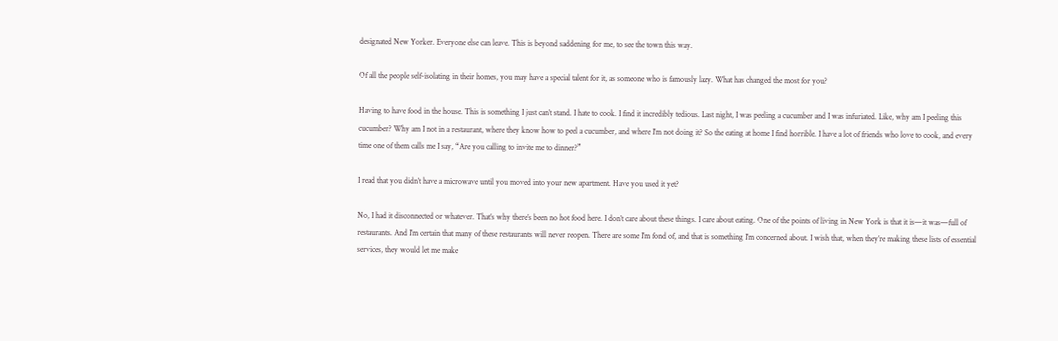designated New Yorker. Everyone else can leave. This is beyond saddening for me, to see the town this way.

Of all the people self-isolating in their homes, you may have a special talent for it, as someone who is famously lazy. What has changed the most for you?

Having to have food in the house. This is something I just can’t stand. I hate to cook. I find it incredibly tedious. Last night, I was peeling a cucumber and I was infuriated. Like, why am I peeling this cucumber? Why am I not in a restaurant, where they know how to peel a cucumber, and where I’m not doing it? So the eating at home I find horrible. I have a lot of friends who love to cook, and every time one of them calls me I say, “Are you calling to invite me to dinner?”

I read that you didn’t have a microwave until you moved into your new apartment. Have you used it yet?

No, I had it disconnected or whatever. That’s why there’s been no hot food here. I don’t care about these things. I care about eating. One of the points of living in New York is that it is—it was—full of restaurants. And I’m certain that many of these restaurants will never reopen. There are some I’m fond of, and that is something I’m concerned about. I wish that, when they’re making these lists of essential services, they would let me make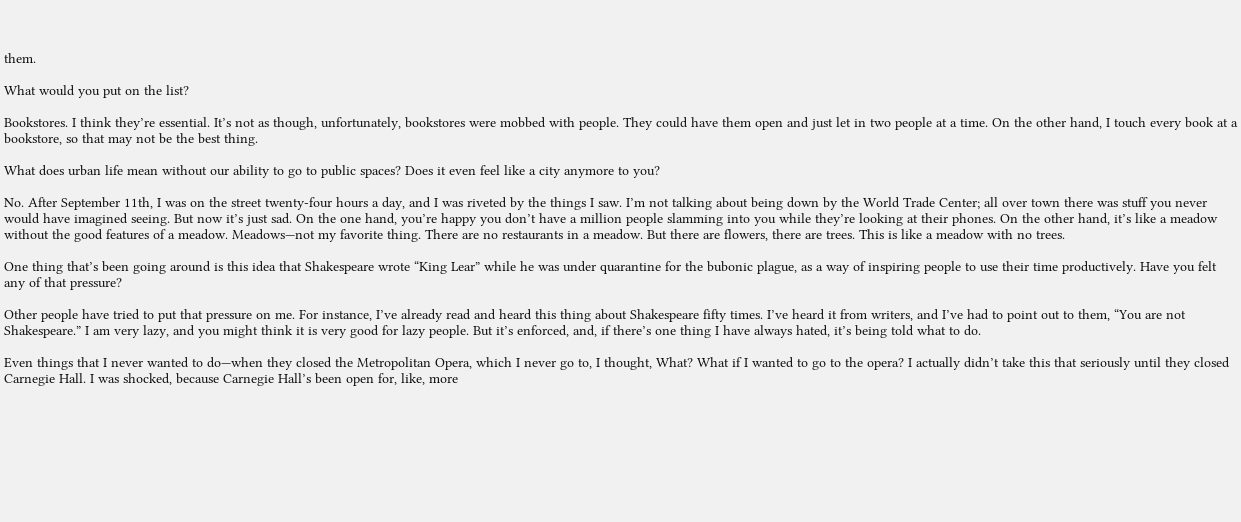them.

What would you put on the list?

Bookstores. I think they’re essential. It’s not as though, unfortunately, bookstores were mobbed with people. They could have them open and just let in two people at a time. On the other hand, I touch every book at a bookstore, so that may not be the best thing.

What does urban life mean without our ability to go to public spaces? Does it even feel like a city anymore to you?

No. After September 11th, I was on the street twenty-four hours a day, and I was riveted by the things I saw. I’m not talking about being down by the World Trade Center; all over town there was stuff you never would have imagined seeing. But now it’s just sad. On the one hand, you’re happy you don’t have a million people slamming into you while they’re looking at their phones. On the other hand, it’s like a meadow without the good features of a meadow. Meadows—not my favorite thing. There are no restaurants in a meadow. But there are flowers, there are trees. This is like a meadow with no trees.

One thing that’s been going around is this idea that Shakespeare wrote “King Lear” while he was under quarantine for the bubonic plague, as a way of inspiring people to use their time productively. Have you felt any of that pressure?

Other people have tried to put that pressure on me. For instance, I’ve already read and heard this thing about Shakespeare fifty times. I’ve heard it from writers, and I’ve had to point out to them, “You are not Shakespeare.” I am very lazy, and you might think it is very good for lazy people. But it’s enforced, and, if there’s one thing I have always hated, it’s being told what to do.

Even things that I never wanted to do—when they closed the Metropolitan Opera, which I never go to, I thought, What? What if I wanted to go to the opera? I actually didn’t take this that seriously until they closed Carnegie Hall. I was shocked, because Carnegie Hall’s been open for, like, more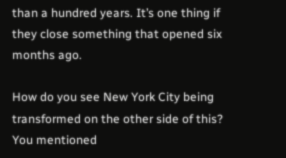than a hundred years. It’s one thing if they close something that opened six months ago.

How do you see New York City being transformed on the other side of this? You mentioned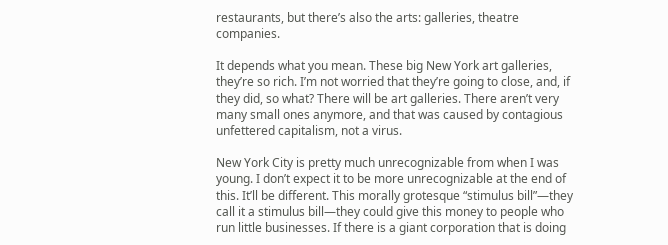restaurants, but there’s also the arts: galleries, theatre companies.

It depends what you mean. These big New York art galleries, they’re so rich. I’m not worried that they’re going to close, and, if they did, so what? There will be art galleries. There aren’t very many small ones anymore, and that was caused by contagious unfettered capitalism, not a virus.

New York City is pretty much unrecognizable from when I was young. I don’t expect it to be more unrecognizable at the end of this. It’ll be different. This morally grotesque “stimulus bill”—they call it a stimulus bill—they could give this money to people who run little businesses. If there is a giant corporation that is doing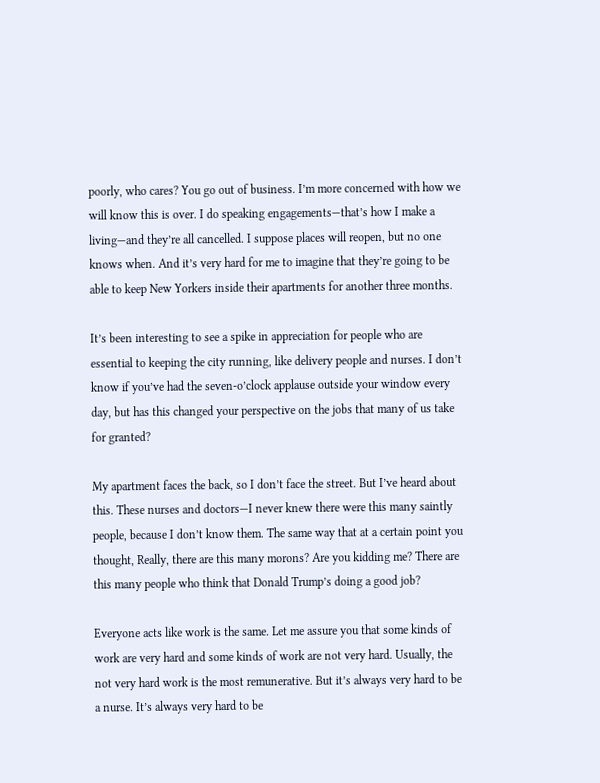poorly, who cares? You go out of business. I’m more concerned with how we will know this is over. I do speaking engagements—that’s how I make a living—and they’re all cancelled. I suppose places will reopen, but no one knows when. And it’s very hard for me to imagine that they’re going to be able to keep New Yorkers inside their apartments for another three months.

It’s been interesting to see a spike in appreciation for people who are essential to keeping the city running, like delivery people and nurses. I don’t know if you’ve had the seven-o’clock applause outside your window every day, but has this changed your perspective on the jobs that many of us take for granted?

My apartment faces the back, so I don’t face the street. But I’ve heard about this. These nurses and doctors—I never knew there were this many saintly people, because I don’t know them. The same way that at a certain point you thought, Really, there are this many morons? Are you kidding me? There are this many people who think that Donald Trump’s doing a good job?

Everyone acts like work is the same. Let me assure you that some kinds of work are very hard and some kinds of work are not very hard. Usually, the not very hard work is the most remunerative. But it’s always very hard to be a nurse. It’s always very hard to be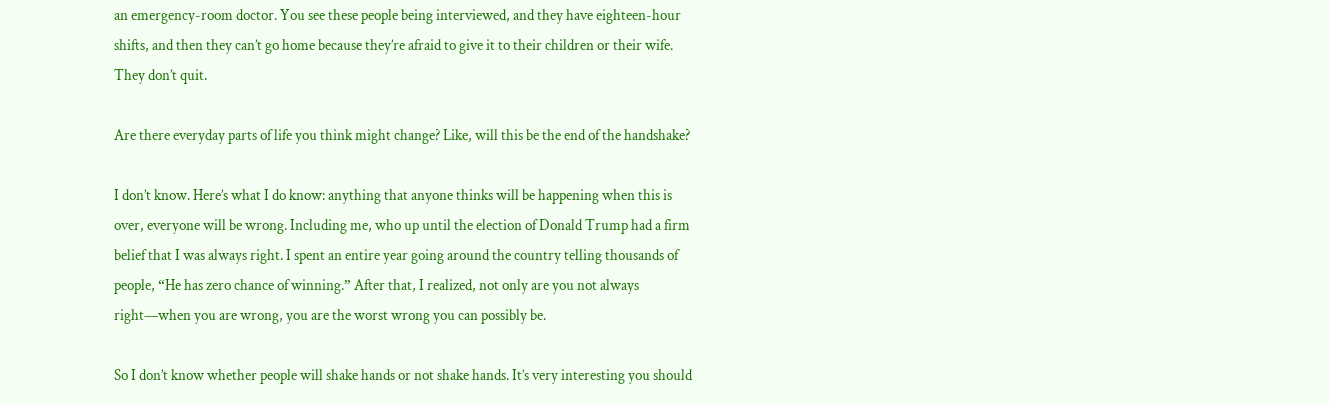an emergency-room doctor. You see these people being interviewed, and they have eighteen-hour shifts, and then they can’t go home because they’re afraid to give it to their children or their wife. They don’t quit.

Are there everyday parts of life you think might change? Like, will this be the end of the handshake?

I don’t know. Here’s what I do know: anything that anyone thinks will be happening when this is over, everyone will be wrong. Including me, who up until the election of Donald Trump had a firm belief that I was always right. I spent an entire year going around the country telling thousands of people, “He has zero chance of winning.” After that, I realized, not only are you not always right—when you are wrong, you are the worst wrong you can possibly be.

So I don’t know whether people will shake hands or not shake hands. It’s very interesting you should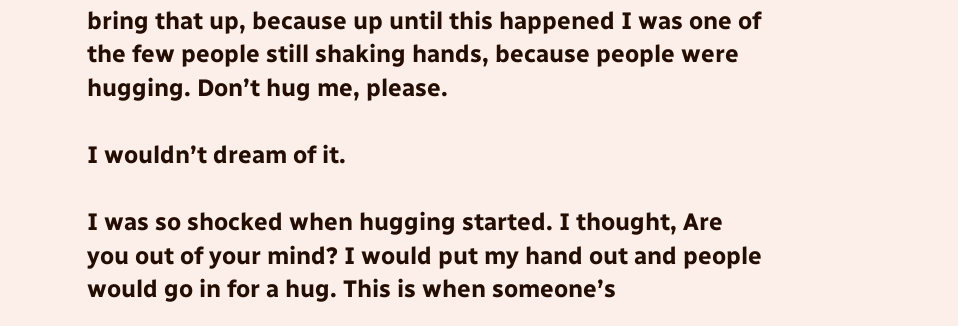bring that up, because up until this happened I was one of the few people still shaking hands, because people were hugging. Don’t hug me, please.

I wouldn’t dream of it.

I was so shocked when hugging started. I thought, Are you out of your mind? I would put my hand out and people would go in for a hug. This is when someone’s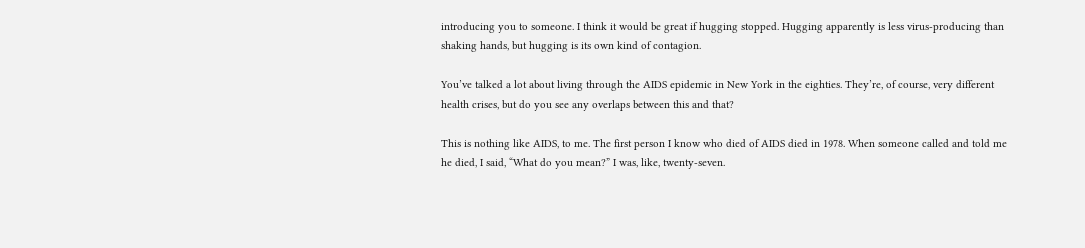introducing you to someone. I think it would be great if hugging stopped. Hugging apparently is less virus-producing than shaking hands, but hugging is its own kind of contagion.

You’ve talked a lot about living through the AIDS epidemic in New York in the eighties. They’re, of course, very different health crises, but do you see any overlaps between this and that?

This is nothing like AIDS, to me. The first person I know who died of AIDS died in 1978. When someone called and told me he died, I said, “What do you mean?” I was, like, twenty-seven.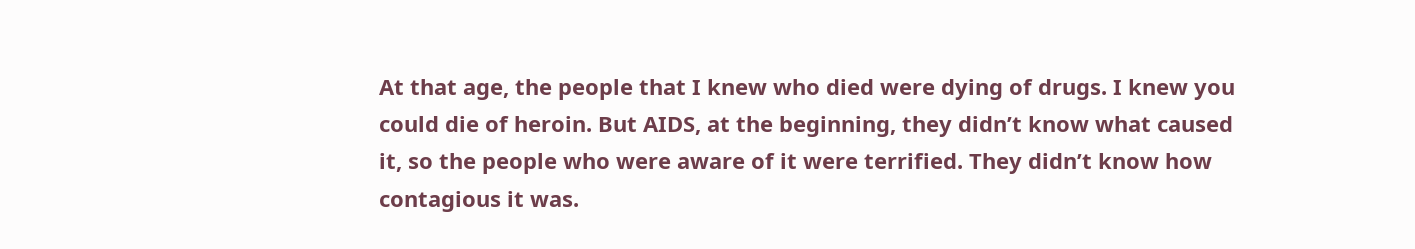At that age, the people that I knew who died were dying of drugs. I knew you could die of heroin. But AIDS, at the beginning, they didn’t know what caused it, so the people who were aware of it were terrified. They didn’t know how contagious it was.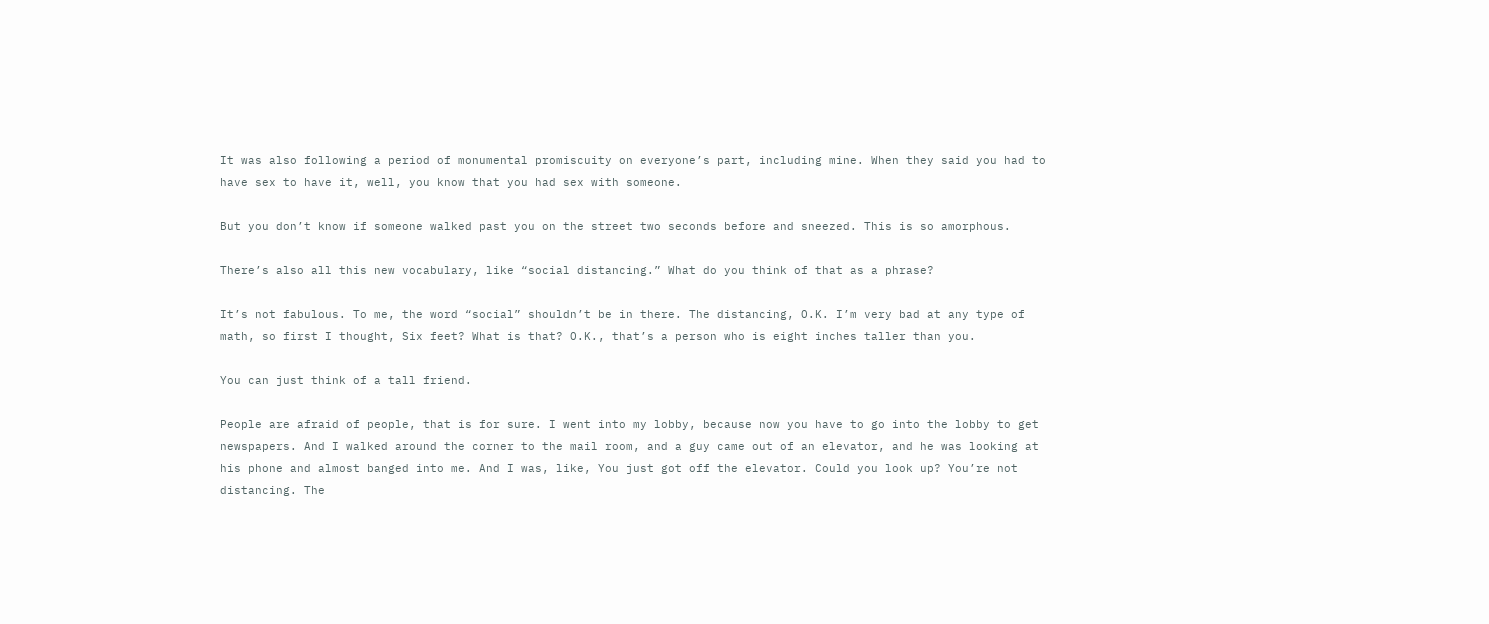It was also following a period of monumental promiscuity on everyone’s part, including mine. When they said you had to have sex to have it, well, you know that you had sex with someone.

But you don’t know if someone walked past you on the street two seconds before and sneezed. This is so amorphous.

There’s also all this new vocabulary, like “social distancing.” What do you think of that as a phrase?

It’s not fabulous. To me, the word “social” shouldn’t be in there. The distancing, O.K. I’m very bad at any type of math, so first I thought, Six feet? What is that? O.K., that’s a person who is eight inches taller than you.

You can just think of a tall friend.

People are afraid of people, that is for sure. I went into my lobby, because now you have to go into the lobby to get newspapers. And I walked around the corner to the mail room, and a guy came out of an elevator, and he was looking at his phone and almost banged into me. And I was, like, You just got off the elevator. Could you look up? You’re not distancing. The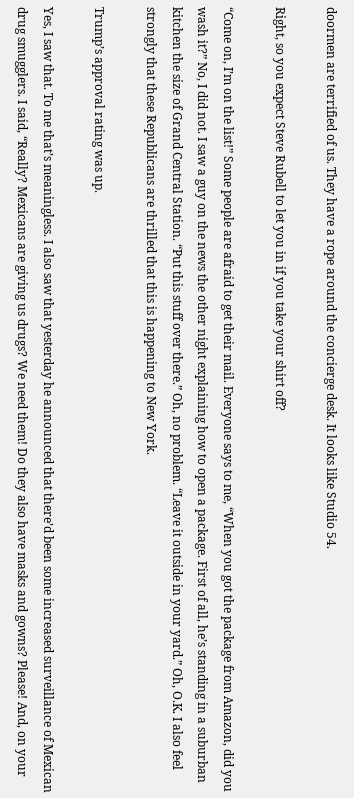doormen are terrified of us. They have a rope around the concierge desk. It looks like Studio 54.

Right, so you expect Steve Rubell to let you in if you take your shirt off?

“Come on, I’m on the list!” Some people are afraid to get their mail. Everyone says to me, “When you got the package from Amazon, did you wash it?” No, I did not. I saw a guy on the news the other night explaining how to open a package. First of all, he’s standing in a suburban kitchen the size of Grand Central Station. “Put this stuff over there.” Oh, no problem. “Leave it outside in your yard.” Oh, O.K. I also feel strongly that these Republicans are thrilled that this is happening to New York.

Trump’s approval rating was up.

Yes, I saw that. To me that’s meaningless. I also saw that yesterday he announced that there’d been some increased surveillance of Mexican drug smugglers. I said, “Really? Mexicans are giving us drugs? We need them! Do they also have masks and gowns? Please! And, on your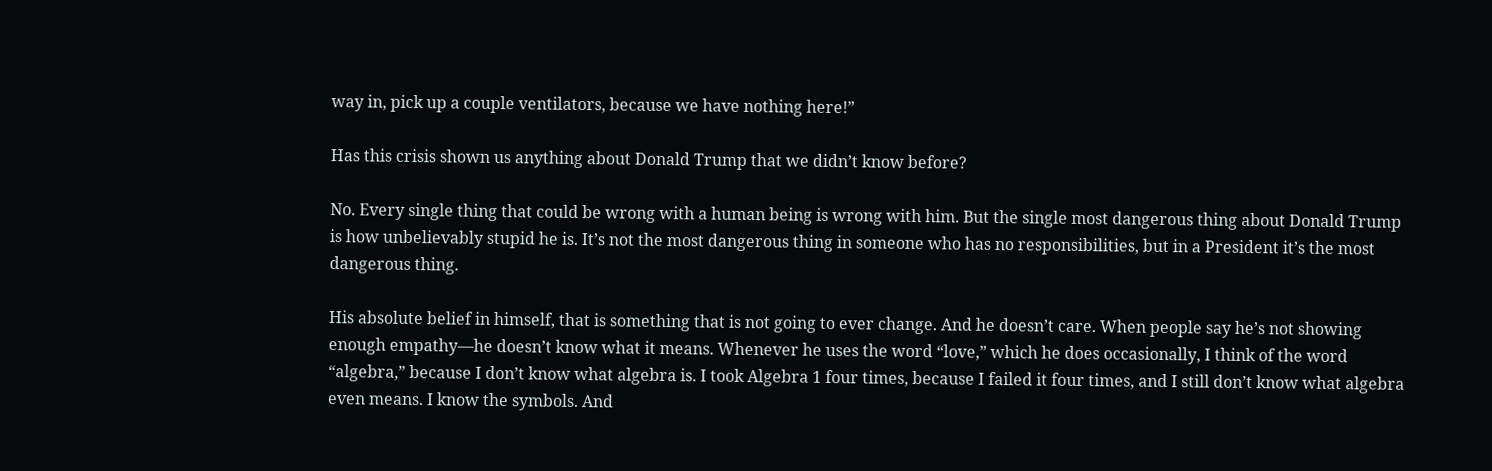way in, pick up a couple ventilators, because we have nothing here!”

Has this crisis shown us anything about Donald Trump that we didn’t know before?

No. Every single thing that could be wrong with a human being is wrong with him. But the single most dangerous thing about Donald Trump is how unbelievably stupid he is. It’s not the most dangerous thing in someone who has no responsibilities, but in a President it’s the most dangerous thing.

His absolute belief in himself, that is something that is not going to ever change. And he doesn’t care. When people say he’s not showing enough empathy—he doesn’t know what it means. Whenever he uses the word “love,” which he does occasionally, I think of the word “algebra,” because I don’t know what algebra is. I took Algebra 1 four times, because I failed it four times, and I still don’t know what algebra even means. I know the symbols. And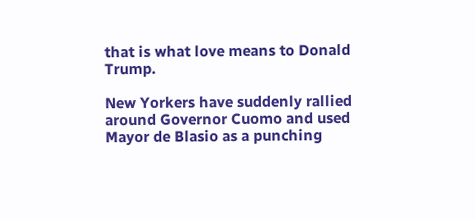that is what love means to Donald Trump.

New Yorkers have suddenly rallied around Governor Cuomo and used Mayor de Blasio as a punching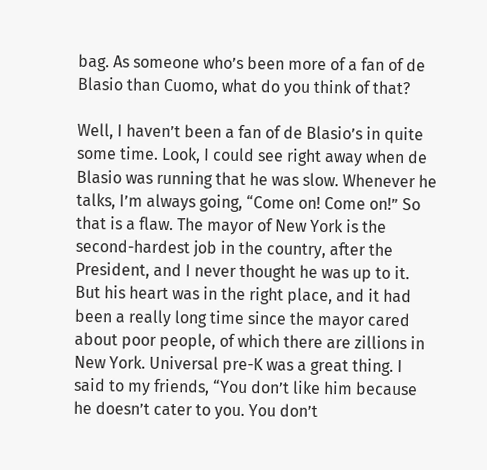bag. As someone who’s been more of a fan of de Blasio than Cuomo, what do you think of that?

Well, I haven’t been a fan of de Blasio’s in quite some time. Look, I could see right away when de Blasio was running that he was slow. Whenever he talks, I’m always going, “Come on! Come on!” So that is a flaw. The mayor of New York is the second-hardest job in the country, after the President, and I never thought he was up to it. But his heart was in the right place, and it had been a really long time since the mayor cared about poor people, of which there are zillions in New York. Universal pre-K was a great thing. I said to my friends, “You don’t like him because he doesn’t cater to you. You don’t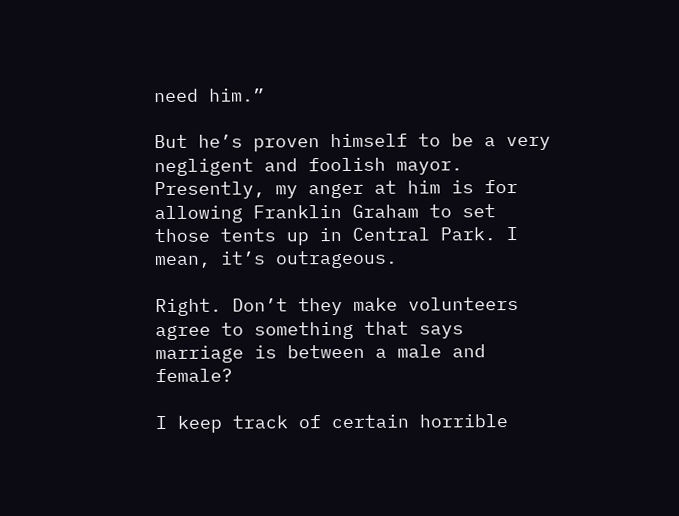need him.”

But he’s proven himself to be a very negligent and foolish mayor. Presently, my anger at him is for allowing Franklin Graham to set those tents up in Central Park. I mean, it’s outrageous.

Right. Don’t they make volunteers agree to something that says marriage is between a male and female?

I keep track of certain horrible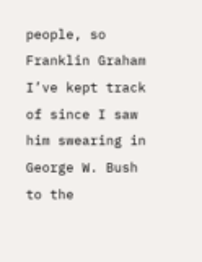people, so Franklin Graham I’ve kept track of since I saw him swearing in George W. Bush to the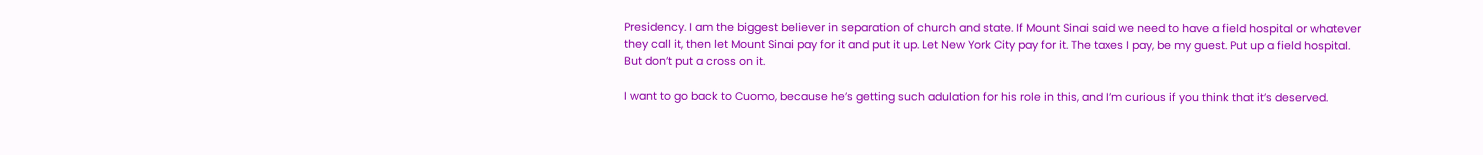Presidency. I am the biggest believer in separation of church and state. If Mount Sinai said we need to have a field hospital or whatever they call it, then let Mount Sinai pay for it and put it up. Let New York City pay for it. The taxes I pay, be my guest. Put up a field hospital. But don’t put a cross on it.

I want to go back to Cuomo, because he’s getting such adulation for his role in this, and I’m curious if you think that it’s deserved.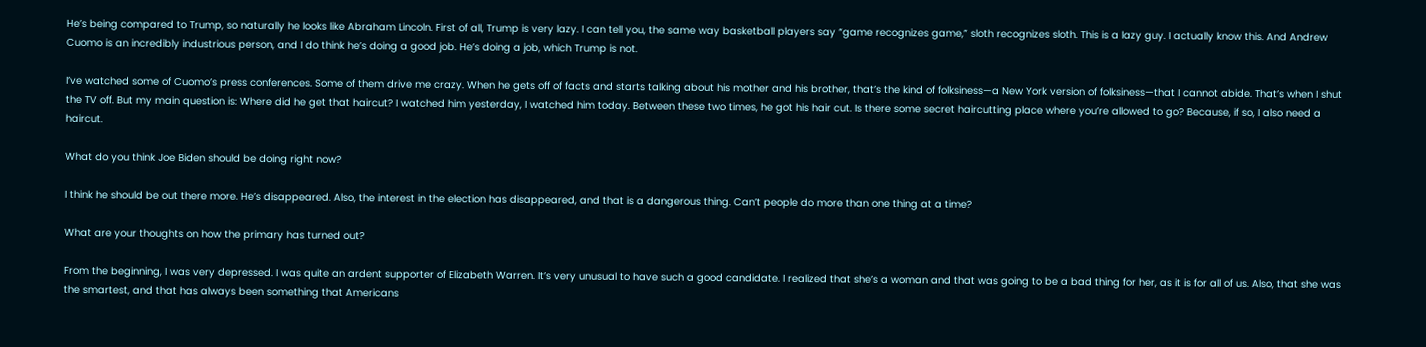He’s being compared to Trump, so naturally he looks like Abraham Lincoln. First of all, Trump is very lazy. I can tell you, the same way basketball players say “game recognizes game,” sloth recognizes sloth. This is a lazy guy. I actually know this. And Andrew Cuomo is an incredibly industrious person, and I do think he’s doing a good job. He’s doing a job, which Trump is not.

I’ve watched some of Cuomo’s press conferences. Some of them drive me crazy. When he gets off of facts and starts talking about his mother and his brother, that’s the kind of folksiness—a New York version of folksiness—that I cannot abide. That’s when I shut the TV off. But my main question is: Where did he get that haircut? I watched him yesterday, I watched him today. Between these two times, he got his hair cut. Is there some secret haircutting place where you’re allowed to go? Because, if so, I also need a haircut.

What do you think Joe Biden should be doing right now?

I think he should be out there more. He’s disappeared. Also, the interest in the election has disappeared, and that is a dangerous thing. Can’t people do more than one thing at a time?

What are your thoughts on how the primary has turned out?

From the beginning, I was very depressed. I was quite an ardent supporter of Elizabeth Warren. It’s very unusual to have such a good candidate. I realized that she’s a woman and that was going to be a bad thing for her, as it is for all of us. Also, that she was the smartest, and that has always been something that Americans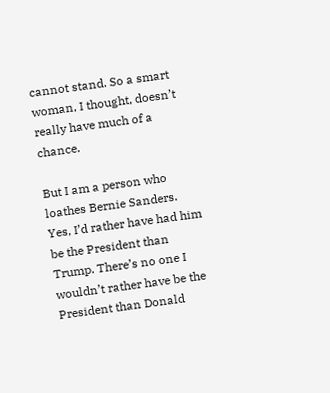cannot stand. So a smart woman, I thought, doesn’t really have much of a chance.

But I am a person who loathes Bernie Sanders. Yes, I’d rather have had him be the President than Trump. There’s no one I wouldn’t rather have be the President than Donald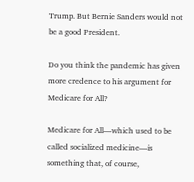Trump. But Bernie Sanders would not be a good President.

Do you think the pandemic has given more credence to his argument for Medicare for All?

Medicare for All—which used to be called socialized medicine—is something that, of course,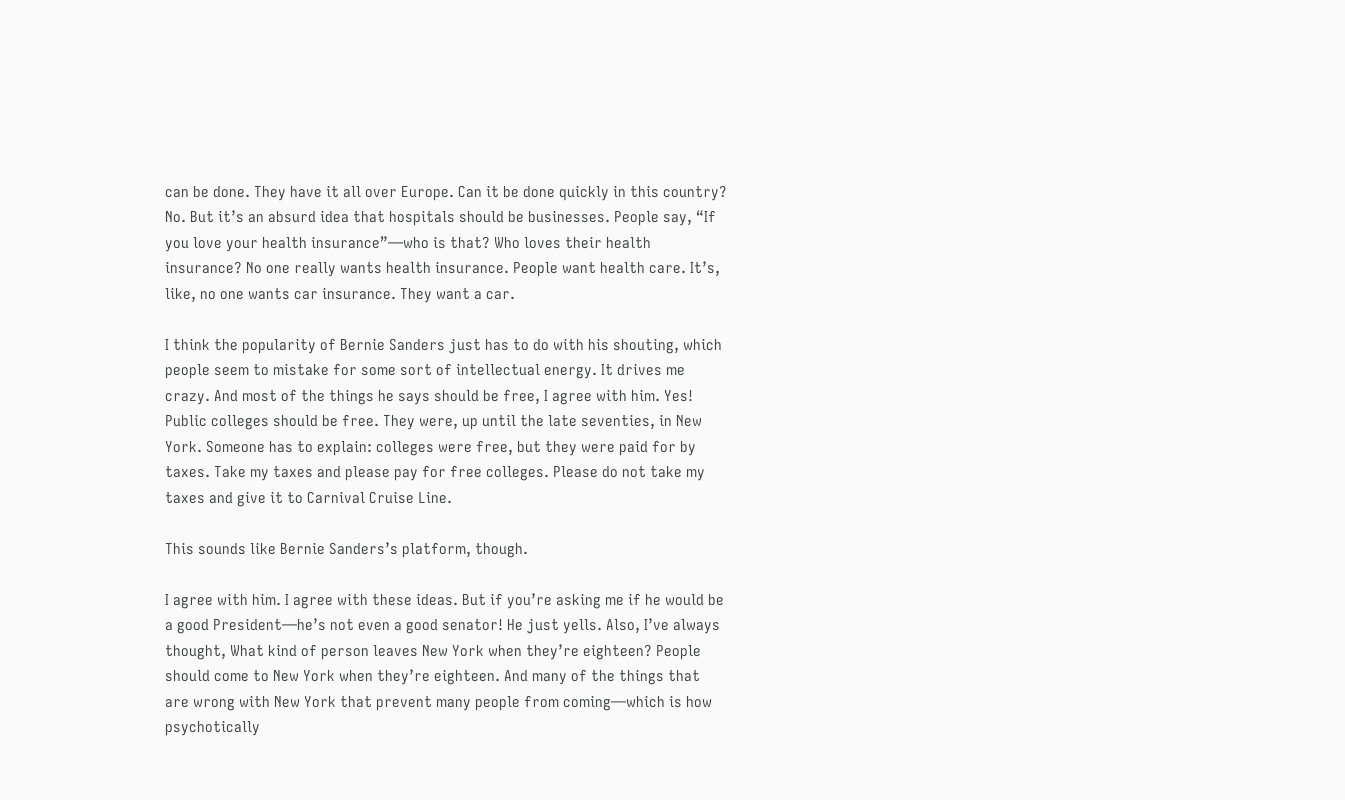can be done. They have it all over Europe. Can it be done quickly in this country? No. But it’s an absurd idea that hospitals should be businesses. People say, “If you love your health insurance”—who is that? Who loves their health insurance? No one really wants health insurance. People want health care. It’s, like, no one wants car insurance. They want a car.

I think the popularity of Bernie Sanders just has to do with his shouting, which people seem to mistake for some sort of intellectual energy. It drives me crazy. And most of the things he says should be free, I agree with him. Yes! Public colleges should be free. They were, up until the late seventies, in New York. Someone has to explain: colleges were free, but they were paid for by taxes. Take my taxes and please pay for free colleges. Please do not take my taxes and give it to Carnival Cruise Line.

This sounds like Bernie Sanders’s platform, though.

I agree with him. I agree with these ideas. But if you’re asking me if he would be a good President—he’s not even a good senator! He just yells. Also, I’ve always thought, What kind of person leaves New York when they’re eighteen? People should come to New York when they’re eighteen. And many of the things that are wrong with New York that prevent many people from coming—which is how psychotically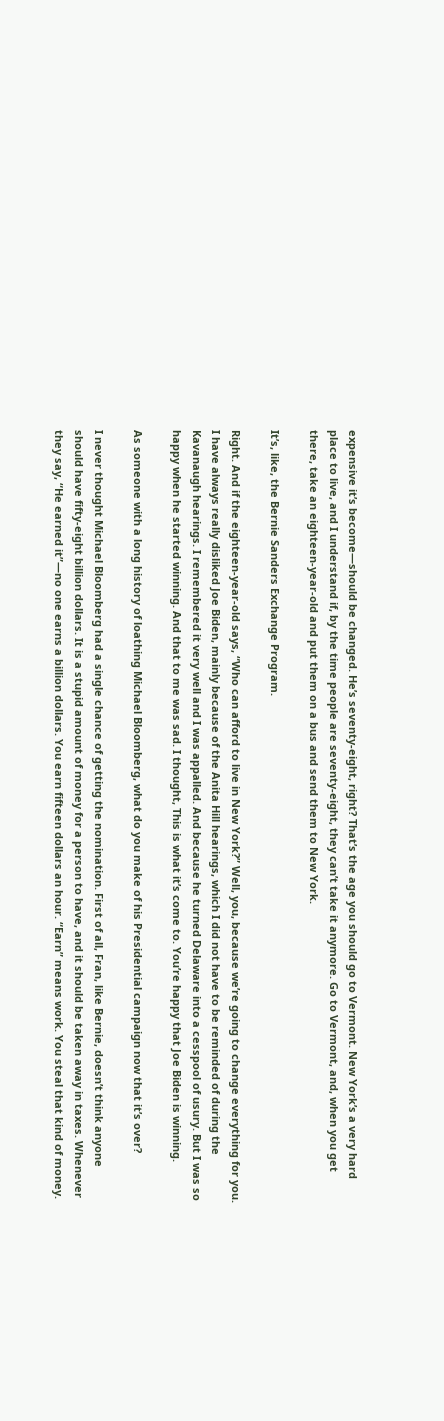expensive it’s become—should be changed. He’s seventy-eight, right? That’s the age you should go to Vermont. New York’s a very hard place to live, and I understand if, by the time people are seventy-eight, they can’t take it anymore. Go to Vermont, and, when you get there, take an eighteen-year-old and put them on a bus and send them to New York.

It’s, like, the Bernie Sanders Exchange Program.

Right. And if the eighteen-year-old says, “Who can afford to live in New York?” Well, you, because we’re going to change everything for you. I have always really disliked Joe Biden, mainly because of the Anita Hill hearings, which I did not have to be reminded of during the Kavanaugh hearings. I remembered it very well and I was appalled. And because he turned Delaware into a cesspool of usury. But I was so happy when he started winning. And that to me was sad. I thought, This is what it’s come to. You’re happy that Joe Biden is winning.

As someone with a long history of loathing Michael Bloomberg, what do you make of his Presidential campaign now that it’s over?

I never thought Michael Bloomberg had a single chance of getting the nomination. First of all, Fran, like Bernie, doesn’t think anyone should have fifty-eight billion dollars. It is a stupid amount of money for a person to have, and it should be taken away in taxes. Whenever they say, “He earned it”—no one earns a billion dollars. You earn fifteen dollars an hour. “Earn” means work. You steal that kind of money.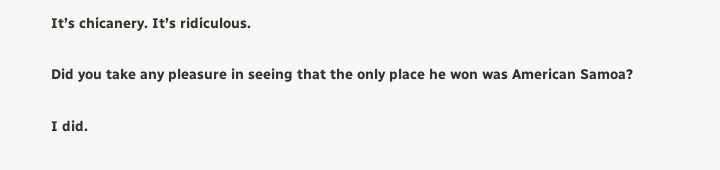It’s chicanery. It’s ridiculous.

Did you take any pleasure in seeing that the only place he won was American Samoa?

I did.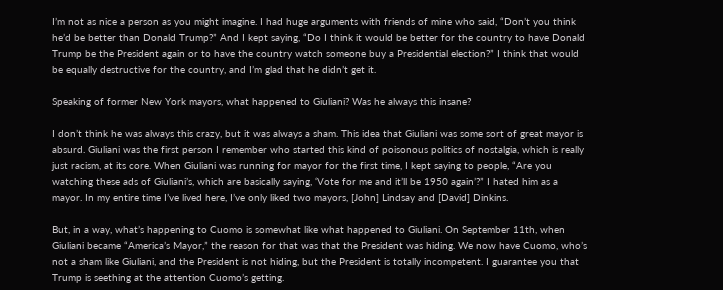I’m not as nice a person as you might imagine. I had huge arguments with friends of mine who said, “Don’t you think he’d be better than Donald Trump?” And I kept saying, “Do I think it would be better for the country to have Donald Trump be the President again or to have the country watch someone buy a Presidential election?” I think that would be equally destructive for the country, and I’m glad that he didn’t get it.

Speaking of former New York mayors, what happened to Giuliani? Was he always this insane?

I don’t think he was always this crazy, but it was always a sham. This idea that Giuliani was some sort of great mayor is absurd. Giuliani was the first person I remember who started this kind of poisonous politics of nostalgia, which is really just racism, at its core. When Giuliani was running for mayor for the first time, I kept saying to people, “Are you watching these ads of Giuliani’s, which are basically saying, ‘Vote for me and it’ll be 1950 again’?” I hated him as a mayor. In my entire time I’ve lived here, I’ve only liked two mayors, [John] Lindsay and [David] Dinkins.

But, in a way, what’s happening to Cuomo is somewhat like what happened to Giuliani. On September 11th, when Giuliani became “America’s Mayor,” the reason for that was that the President was hiding. We now have Cuomo, who’s not a sham like Giuliani, and the President is not hiding, but the President is totally incompetent. I guarantee you that Trump is seething at the attention Cuomo’s getting.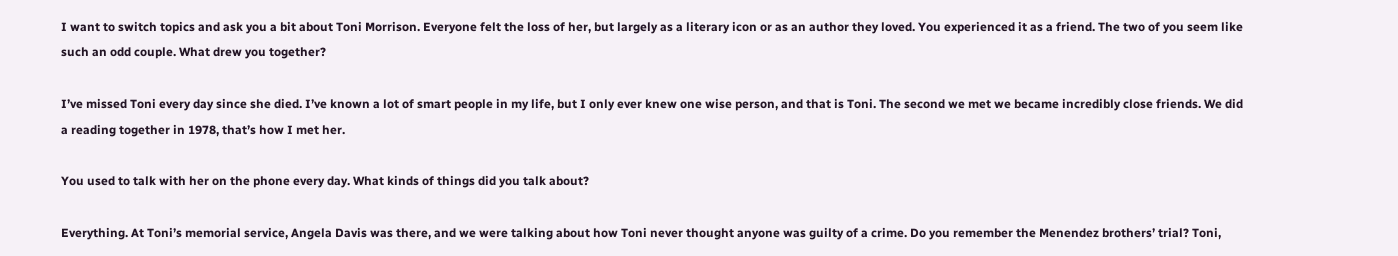I want to switch topics and ask you a bit about Toni Morrison. Everyone felt the loss of her, but largely as a literary icon or as an author they loved. You experienced it as a friend. The two of you seem like such an odd couple. What drew you together?

I’ve missed Toni every day since she died. I’ve known a lot of smart people in my life, but I only ever knew one wise person, and that is Toni. The second we met we became incredibly close friends. We did a reading together in 1978, that’s how I met her.

You used to talk with her on the phone every day. What kinds of things did you talk about?

Everything. At Toni’s memorial service, Angela Davis was there, and we were talking about how Toni never thought anyone was guilty of a crime. Do you remember the Menendez brothers’ trial? Toni,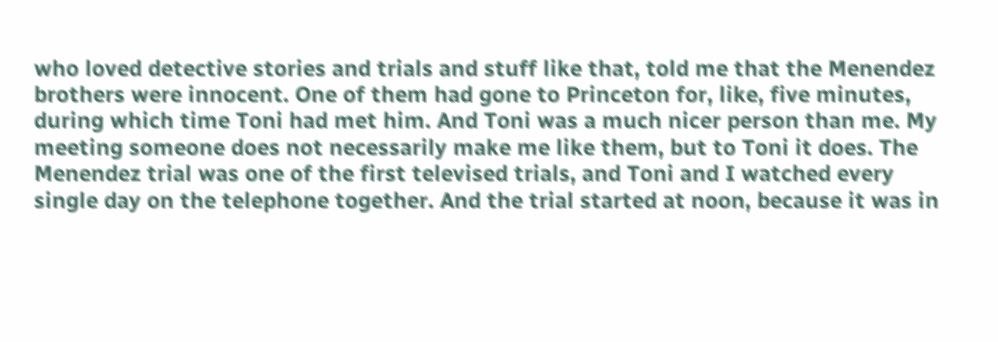who loved detective stories and trials and stuff like that, told me that the Menendez brothers were innocent. One of them had gone to Princeton for, like, five minutes, during which time Toni had met him. And Toni was a much nicer person than me. My meeting someone does not necessarily make me like them, but to Toni it does. The Menendez trial was one of the first televised trials, and Toni and I watched every single day on the telephone together. And the trial started at noon, because it was in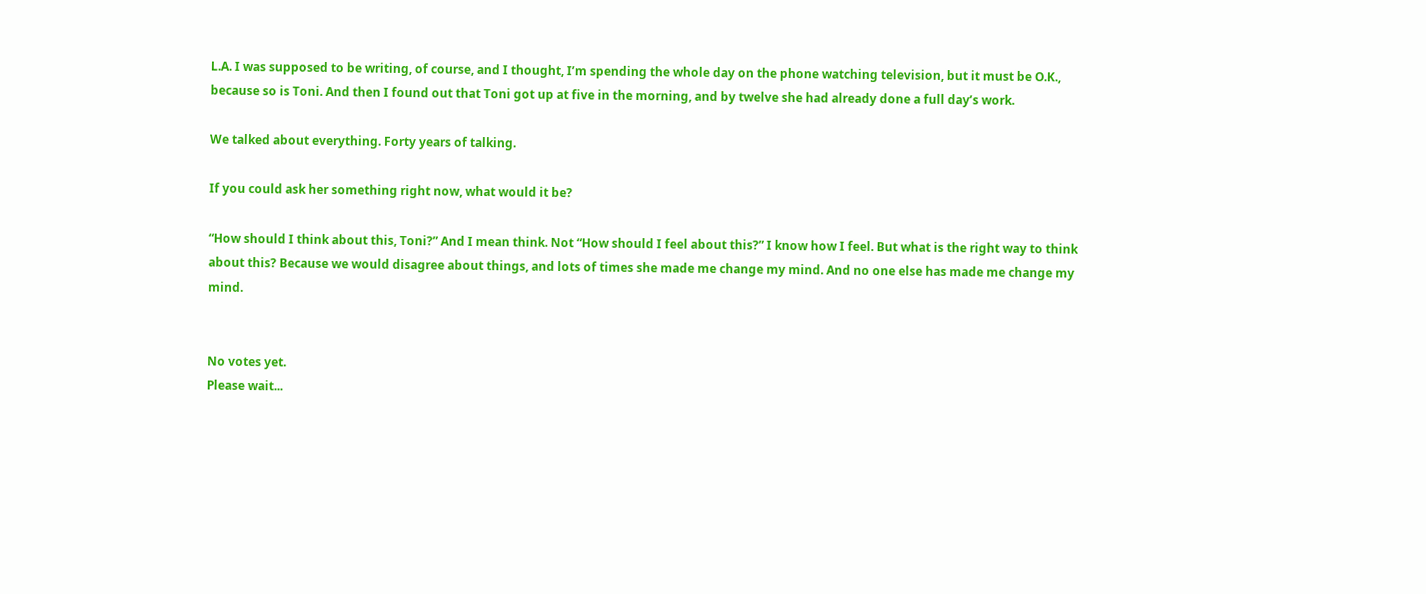L.A. I was supposed to be writing, of course, and I thought, I’m spending the whole day on the phone watching television, but it must be O.K., because so is Toni. And then I found out that Toni got up at five in the morning, and by twelve she had already done a full day’s work.

We talked about everything. Forty years of talking.

If you could ask her something right now, what would it be?

“How should I think about this, Toni?” And I mean think. Not “How should I feel about this?” I know how I feel. But what is the right way to think about this? Because we would disagree about things, and lots of times she made me change my mind. And no one else has made me change my mind.


No votes yet.
Please wait...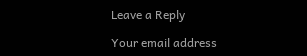Leave a Reply

Your email address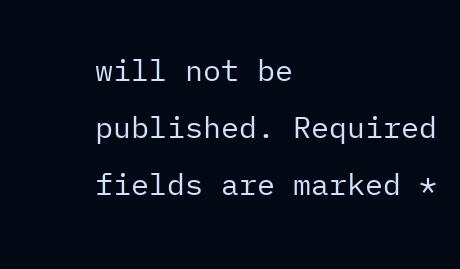will not be published. Required fields are marked *